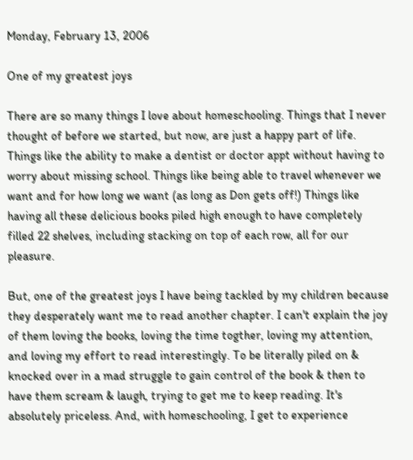Monday, February 13, 2006

One of my greatest joys

There are so many things I love about homeschooling. Things that I never thought of before we started, but now, are just a happy part of life. Things like the ability to make a dentist or doctor appt without having to worry about missing school. Things like being able to travel whenever we want and for how long we want (as long as Don gets off!) Things like having all these delicious books piled high enough to have completely filled 22 shelves, including stacking on top of each row, all for our pleasure.

But, one of the greatest joys I have being tackled by my children because they desperately want me to read another chapter. I can't explain the joy of them loving the books, loving the time togther, loving my attention, and loving my effort to read interestingly. To be literally piled on & knocked over in a mad struggle to gain control of the book & then to have them scream & laugh, trying to get me to keep reading. It's absolutely priceless. And, with homeschooling, I get to experience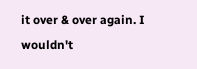it over & over again. I wouldn't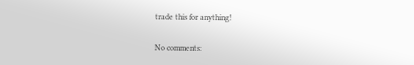trade this for anything!

No comments: